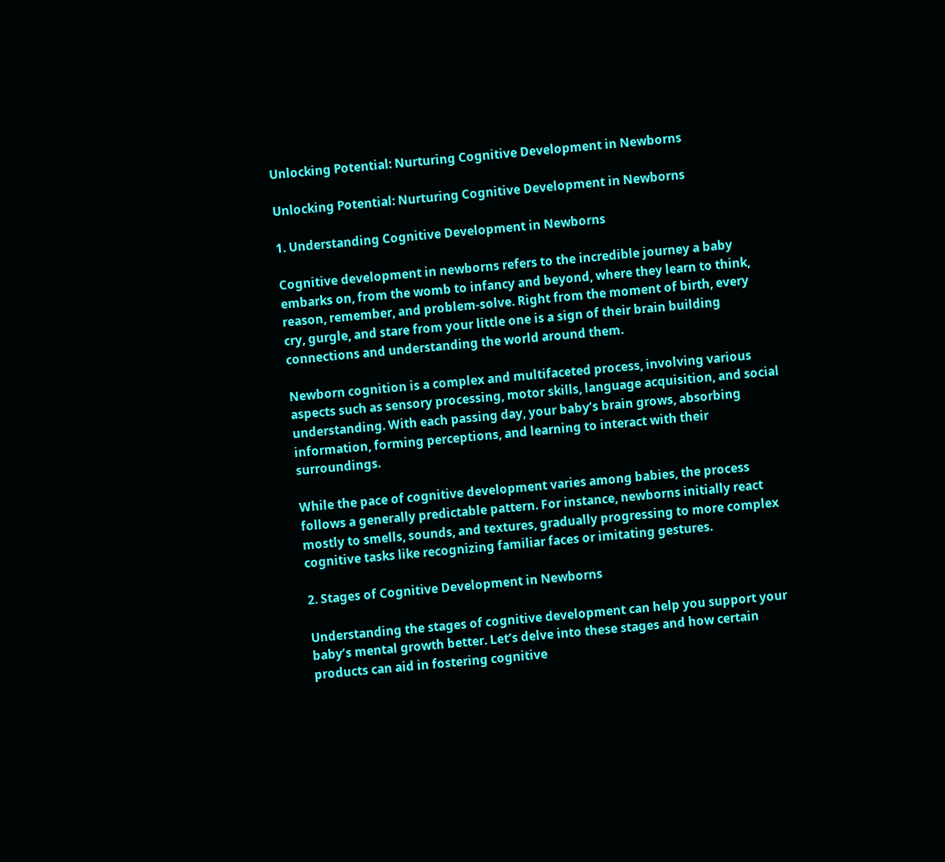Unlocking Potential: Nurturing Cognitive Development in Newborns

Unlocking Potential: Nurturing Cognitive Development in Newborns

1. Understanding Cognitive Development in Newborns

Cognitive development in newborns refers to the incredible journey a baby embarks on, from the womb to infancy and beyond, where they learn to think, reason, remember, and problem-solve. Right from the moment of birth, every cry, gurgle, and stare from your little one is a sign of their brain building connections and understanding the world around them.

Newborn cognition is a complex and multifaceted process, involving various aspects such as sensory processing, motor skills, language acquisition, and social understanding. With each passing day, your baby’s brain grows, absorbing information, forming perceptions, and learning to interact with their surroundings.

While the pace of cognitive development varies among babies, the process follows a generally predictable pattern. For instance, newborns initially react mostly to smells, sounds, and textures, gradually progressing to more complex cognitive tasks like recognizing familiar faces or imitating gestures.

2. Stages of Cognitive Development in Newborns

Understanding the stages of cognitive development can help you support your baby’s mental growth better. Let’s delve into these stages and how certain products can aid in fostering cognitive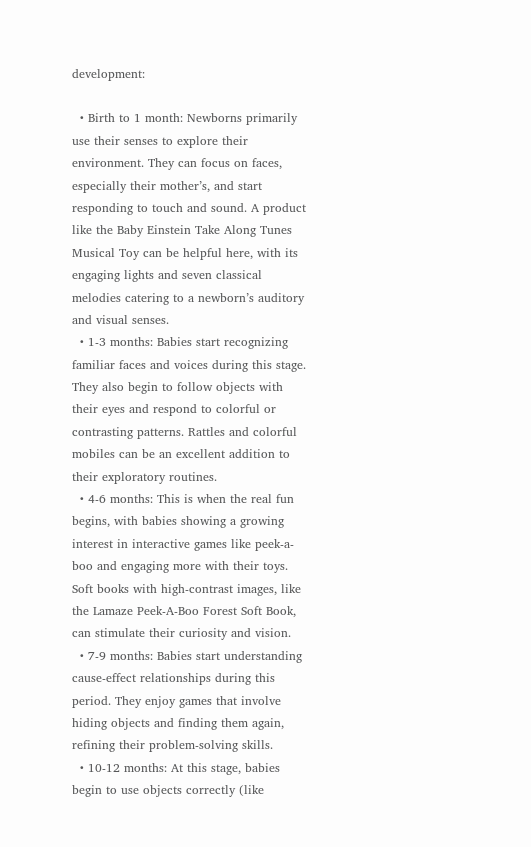development:

  • Birth to 1 month: Newborns primarily use their senses to explore their environment. They can focus on faces, especially their mother’s, and start responding to touch and sound. A product like the Baby Einstein Take Along Tunes Musical Toy can be helpful here, with its engaging lights and seven classical melodies catering to a newborn’s auditory and visual senses.
  • 1-3 months: Babies start recognizing familiar faces and voices during this stage. They also begin to follow objects with their eyes and respond to colorful or contrasting patterns. Rattles and colorful mobiles can be an excellent addition to their exploratory routines.
  • 4-6 months: This is when the real fun begins, with babies showing a growing interest in interactive games like peek-a-boo and engaging more with their toys. Soft books with high-contrast images, like the Lamaze Peek-A-Boo Forest Soft Book, can stimulate their curiosity and vision.
  • 7-9 months: Babies start understanding cause-effect relationships during this period. They enjoy games that involve hiding objects and finding them again, refining their problem-solving skills.
  • 10-12 months: At this stage, babies begin to use objects correctly (like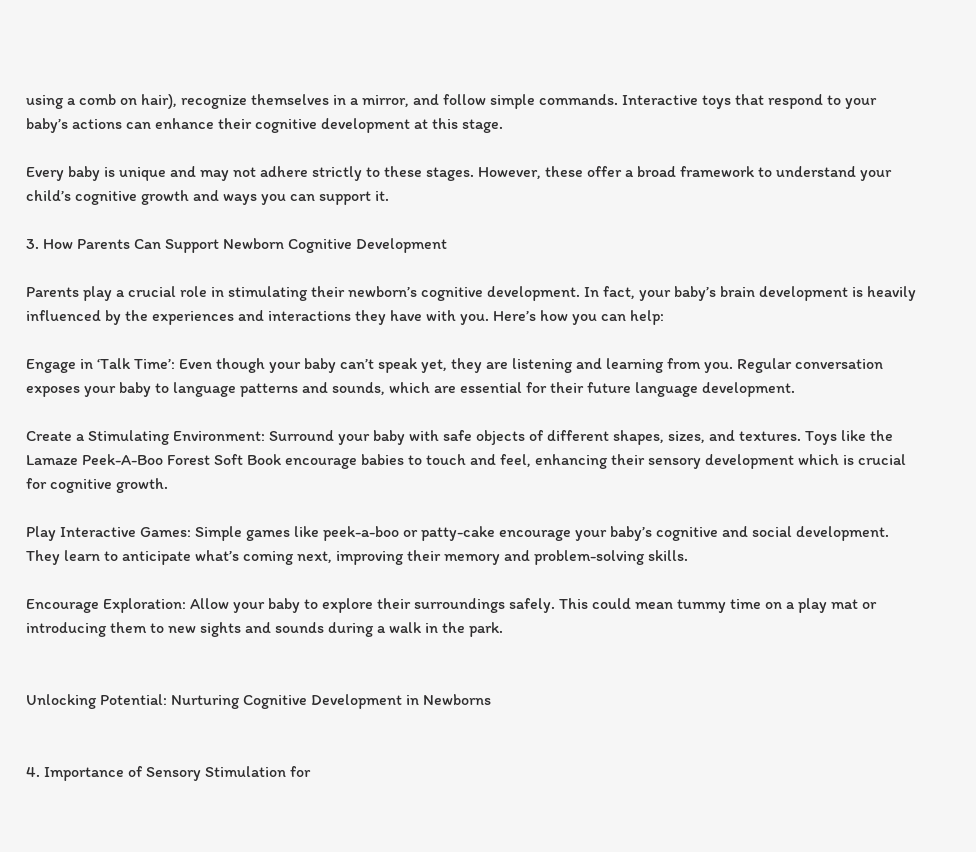using a comb on hair), recognize themselves in a mirror, and follow simple commands. Interactive toys that respond to your baby’s actions can enhance their cognitive development at this stage.

Every baby is unique and may not adhere strictly to these stages. However, these offer a broad framework to understand your child’s cognitive growth and ways you can support it.

3. How Parents Can Support Newborn Cognitive Development

Parents play a crucial role in stimulating their newborn’s cognitive development. In fact, your baby’s brain development is heavily influenced by the experiences and interactions they have with you. Here’s how you can help:

Engage in ‘Talk Time’: Even though your baby can’t speak yet, they are listening and learning from you. Regular conversation exposes your baby to language patterns and sounds, which are essential for their future language development.

Create a Stimulating Environment: Surround your baby with safe objects of different shapes, sizes, and textures. Toys like the Lamaze Peek-A-Boo Forest Soft Book encourage babies to touch and feel, enhancing their sensory development which is crucial for cognitive growth.

Play Interactive Games: Simple games like peek-a-boo or patty-cake encourage your baby’s cognitive and social development. They learn to anticipate what’s coming next, improving their memory and problem-solving skills.

Encourage Exploration: Allow your baby to explore their surroundings safely. This could mean tummy time on a play mat or introducing them to new sights and sounds during a walk in the park.


Unlocking Potential: Nurturing Cognitive Development in Newborns


4. Importance of Sensory Stimulation for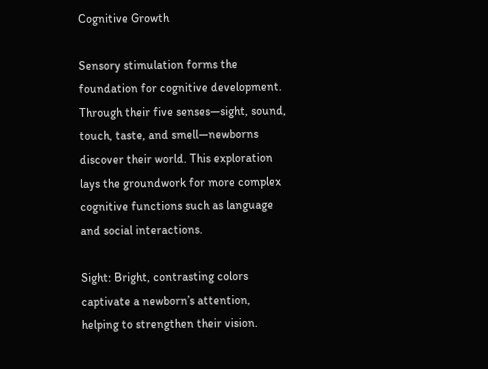Cognitive Growth

Sensory stimulation forms the foundation for cognitive development. Through their five senses—sight, sound, touch, taste, and smell—newborns discover their world. This exploration lays the groundwork for more complex cognitive functions such as language and social interactions.

Sight: Bright, contrasting colors captivate a newborn’s attention, helping to strengthen their vision.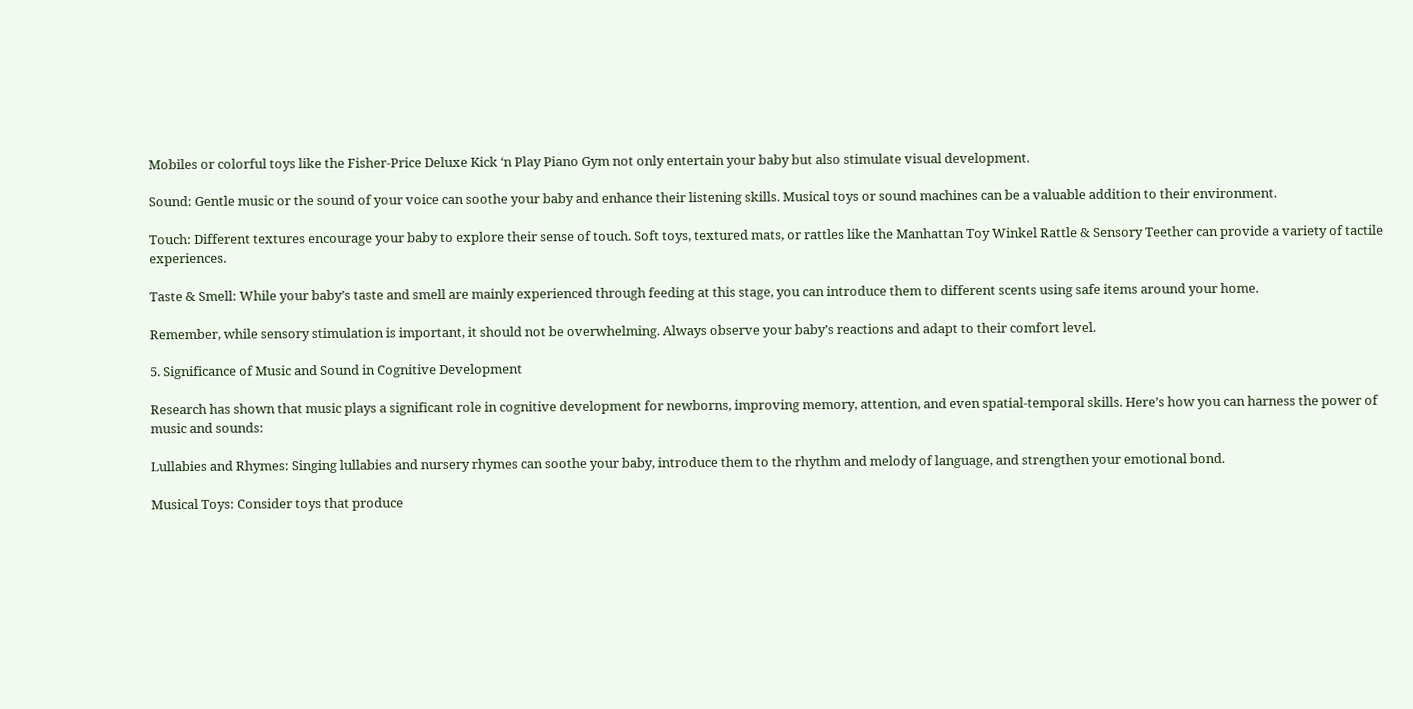Mobiles or colorful toys like the Fisher-Price Deluxe Kick ‘n Play Piano Gym not only entertain your baby but also stimulate visual development.

Sound: Gentle music or the sound of your voice can soothe your baby and enhance their listening skills. Musical toys or sound machines can be a valuable addition to their environment.

Touch: Different textures encourage your baby to explore their sense of touch. Soft toys, textured mats, or rattles like the Manhattan Toy Winkel Rattle & Sensory Teether can provide a variety of tactile experiences.

Taste & Smell: While your baby’s taste and smell are mainly experienced through feeding at this stage, you can introduce them to different scents using safe items around your home.

Remember, while sensory stimulation is important, it should not be overwhelming. Always observe your baby’s reactions and adapt to their comfort level.

5. Significance of Music and Sound in Cognitive Development

Research has shown that music plays a significant role in cognitive development for newborns, improving memory, attention, and even spatial-temporal skills. Here’s how you can harness the power of music and sounds:

Lullabies and Rhymes: Singing lullabies and nursery rhymes can soothe your baby, introduce them to the rhythm and melody of language, and strengthen your emotional bond.

Musical Toys: Consider toys that produce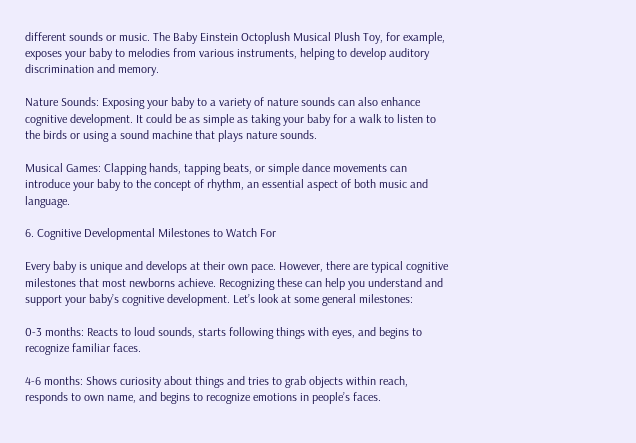different sounds or music. The Baby Einstein Octoplush Musical Plush Toy, for example, exposes your baby to melodies from various instruments, helping to develop auditory discrimination and memory.

Nature Sounds: Exposing your baby to a variety of nature sounds can also enhance cognitive development. It could be as simple as taking your baby for a walk to listen to the birds or using a sound machine that plays nature sounds.

Musical Games: Clapping hands, tapping beats, or simple dance movements can introduce your baby to the concept of rhythm, an essential aspect of both music and language.

6. Cognitive Developmental Milestones to Watch For

Every baby is unique and develops at their own pace. However, there are typical cognitive milestones that most newborns achieve. Recognizing these can help you understand and support your baby’s cognitive development. Let’s look at some general milestones:

0-3 months: Reacts to loud sounds, starts following things with eyes, and begins to recognize familiar faces.

4-6 months: Shows curiosity about things and tries to grab objects within reach, responds to own name, and begins to recognize emotions in people’s faces.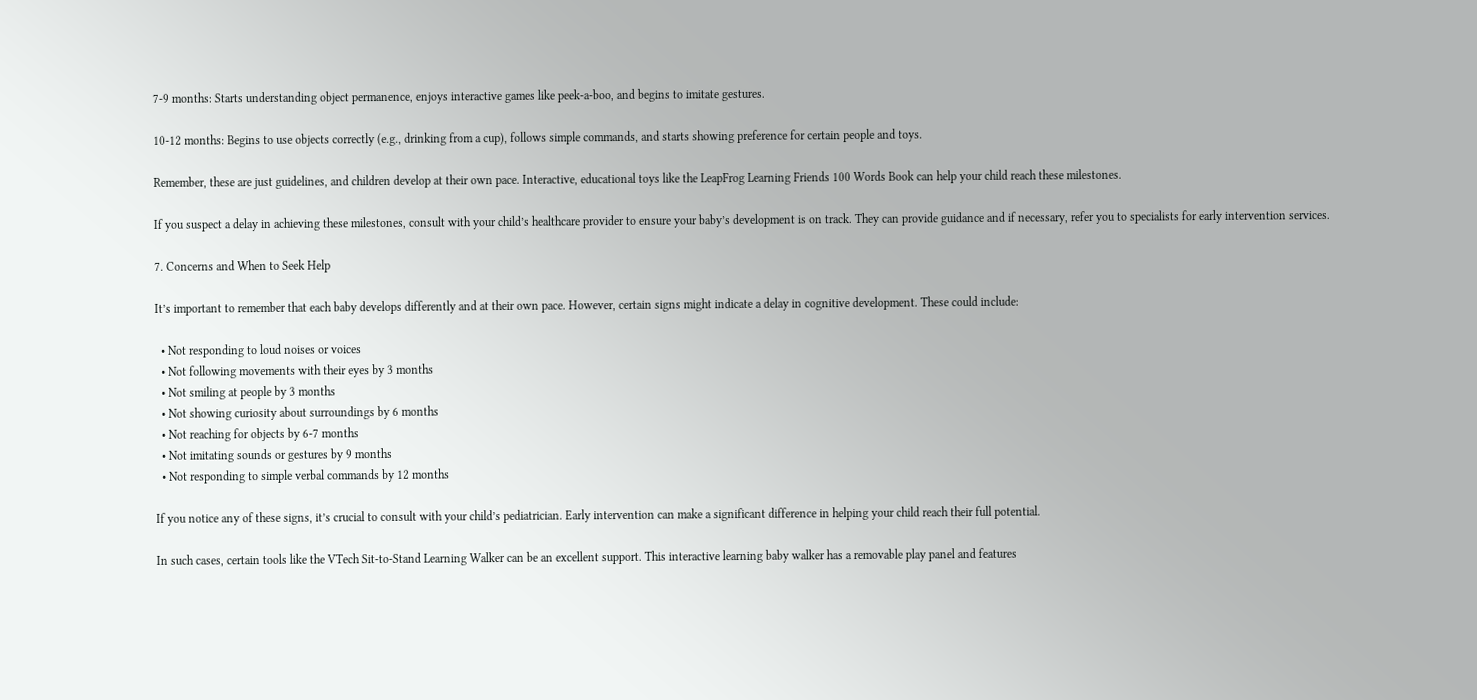7-9 months: Starts understanding object permanence, enjoys interactive games like peek-a-boo, and begins to imitate gestures.

10-12 months: Begins to use objects correctly (e.g., drinking from a cup), follows simple commands, and starts showing preference for certain people and toys.

Remember, these are just guidelines, and children develop at their own pace. Interactive, educational toys like the LeapFrog Learning Friends 100 Words Book can help your child reach these milestones.

If you suspect a delay in achieving these milestones, consult with your child’s healthcare provider to ensure your baby’s development is on track. They can provide guidance and if necessary, refer you to specialists for early intervention services.

7. Concerns and When to Seek Help

It’s important to remember that each baby develops differently and at their own pace. However, certain signs might indicate a delay in cognitive development. These could include:

  • Not responding to loud noises or voices
  • Not following movements with their eyes by 3 months
  • Not smiling at people by 3 months
  • Not showing curiosity about surroundings by 6 months
  • Not reaching for objects by 6-7 months
  • Not imitating sounds or gestures by 9 months
  • Not responding to simple verbal commands by 12 months

If you notice any of these signs, it’s crucial to consult with your child’s pediatrician. Early intervention can make a significant difference in helping your child reach their full potential.

In such cases, certain tools like the VTech Sit-to-Stand Learning Walker can be an excellent support. This interactive learning baby walker has a removable play panel and features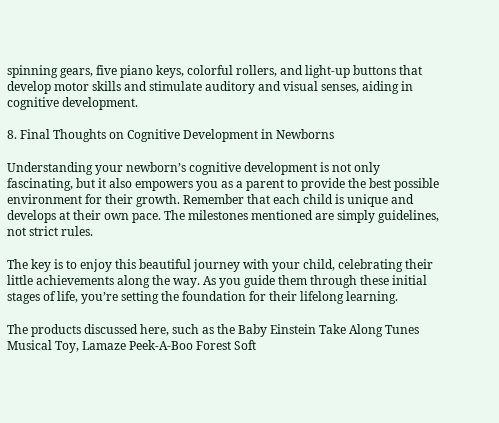spinning gears, five piano keys, colorful rollers, and light-up buttons that develop motor skills and stimulate auditory and visual senses, aiding in cognitive development.

8. Final Thoughts on Cognitive Development in Newborns

Understanding your newborn’s cognitive development is not only fascinating, but it also empowers you as a parent to provide the best possible environment for their growth. Remember that each child is unique and develops at their own pace. The milestones mentioned are simply guidelines, not strict rules.

The key is to enjoy this beautiful journey with your child, celebrating their little achievements along the way. As you guide them through these initial stages of life, you’re setting the foundation for their lifelong learning.

The products discussed here, such as the Baby Einstein Take Along Tunes Musical Toy, Lamaze Peek-A-Boo Forest Soft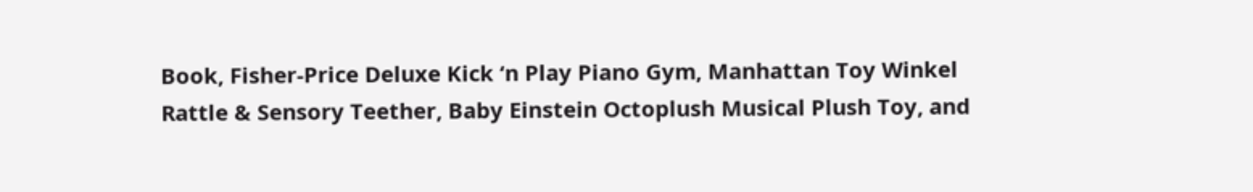Book, Fisher-Price Deluxe Kick ‘n Play Piano Gym, Manhattan Toy Winkel Rattle & Sensory Teether, Baby Einstein Octoplush Musical Plush Toy, and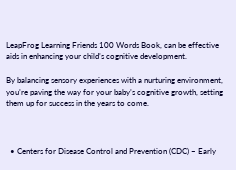LeapFrog Learning Friends 100 Words Book, can be effective aids in enhancing your child’s cognitive development.

By balancing sensory experiences with a nurturing environment, you’re paving the way for your baby’s cognitive growth, setting them up for success in the years to come.



  • Centers for Disease Control and Prevention (CDC) – Early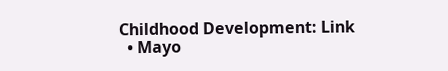Childhood Development: Link
  • Mayo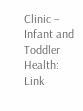Clinic – Infant and Toddler Health: Link